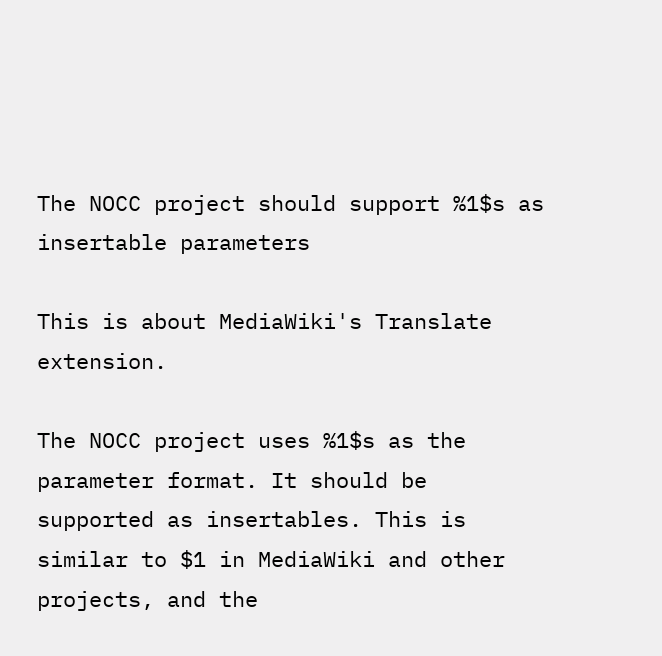The NOCC project should support %1$s as insertable parameters

This is about MediaWiki's Translate extension.

The NOCC project uses %1$s as the parameter format. It should be supported as insertables. This is similar to $1 in MediaWiki and other projects, and the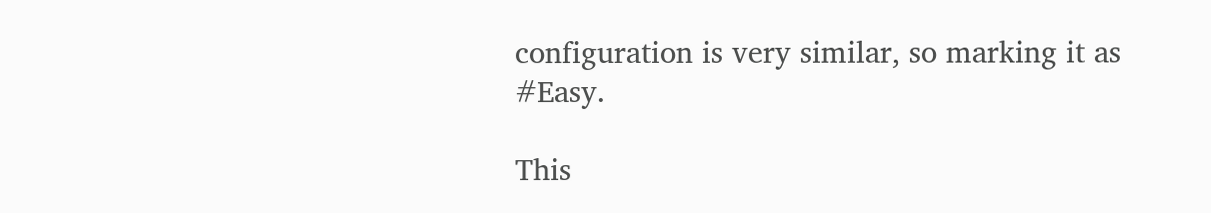configuration is very similar, so marking it as #Easy.

This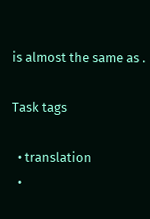is almost the same as .

Task tags

  • translation
  •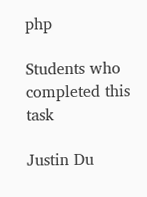php

Students who completed this task

Justin Du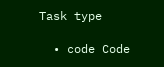Task type

  • code Code